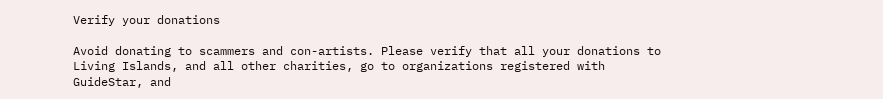Verify your donations

Avoid donating to scammers and con-artists. Please verify that all your donations to Living Islands, and all other charities, go to organizations registered with GuideStar, and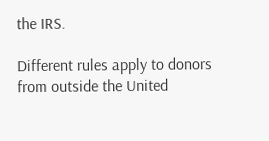the IRS.

Different rules apply to donors from outside the United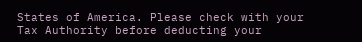States of America. Please check with your Tax Authority before deducting your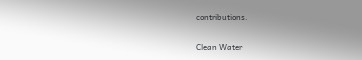contributions.

Clean Water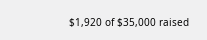$1,920 of $35,000 raised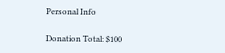Personal Info

Donation Total: $100